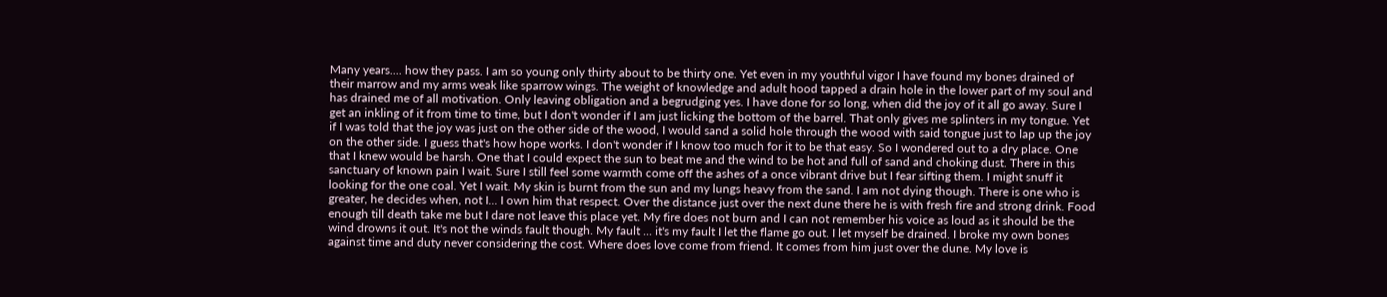Many years.... how they pass. I am so young only thirty about to be thirty one. Yet even in my youthful vigor I have found my bones drained of their marrow and my arms weak like sparrow wings. The weight of knowledge and adult hood tapped a drain hole in the lower part of my soul and has drained me of all motivation. Only leaving obligation and a begrudging yes. I have done for so long, when did the joy of it all go away. Sure I get an inkling of it from time to time, but I don't wonder if I am just licking the bottom of the barrel. That only gives me splinters in my tongue. Yet if I was told that the joy was just on the other side of the wood, I would sand a solid hole through the wood with said tongue just to lap up the joy on the other side. I guess that's how hope works. I don't wonder if I know too much for it to be that easy. So I wondered out to a dry place. One that I knew would be harsh. One that I could expect the sun to beat me and the wind to be hot and full of sand and choking dust. There in this sanctuary of known pain I wait. Sure I still feel some warmth come off the ashes of a once vibrant drive but I fear sifting them. I might snuff it looking for the one coal. Yet I wait. My skin is burnt from the sun and my lungs heavy from the sand. I am not dying though. There is one who is greater, he decides when, not I... I own him that respect. Over the distance just over the next dune there he is with fresh fire and strong drink. Food enough till death take me but I dare not leave this place yet. My fire does not burn and I can not remember his voice as loud as it should be the wind drowns it out. It's not the winds fault though. My fault ... it's my fault I let the flame go out. I let myself be drained. I broke my own bones against time and duty never considering the cost. Where does love come from friend. It comes from him just over the dune. My love is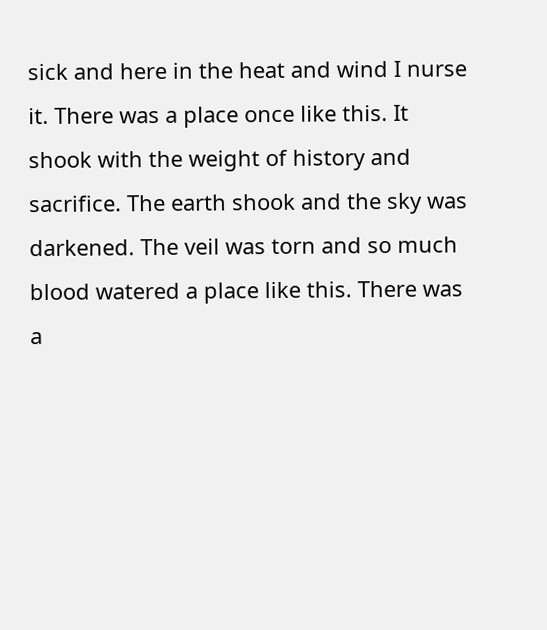sick and here in the heat and wind I nurse it. There was a place once like this. It shook with the weight of history and sacrifice. The earth shook and the sky was darkened. The veil was torn and so much blood watered a place like this. There was a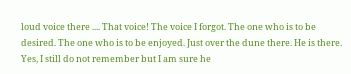loud voice there .... That voice! The voice I forgot. The one who is to be desired. The one who is to be enjoyed. Just over the dune there. He is there. Yes, I still do not remember but I am sure he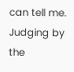can tell me. Judging by the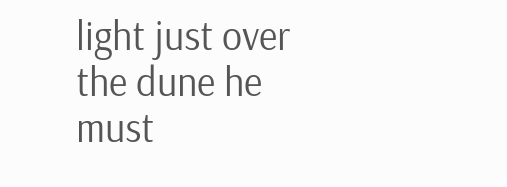light just over the dune he must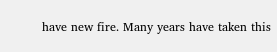have new fire. Many years have taken this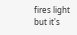fires light but it's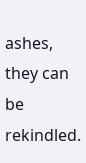ashes, they can be rekindled.